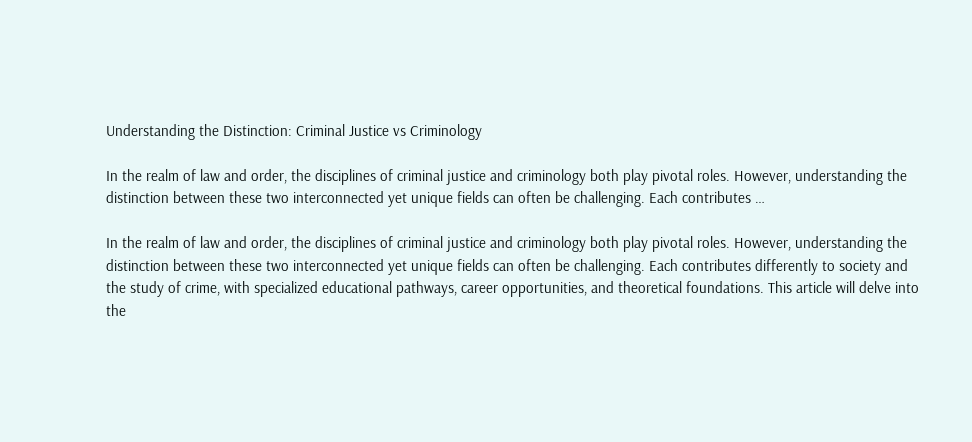Understanding the Distinction: Criminal Justice vs Criminology

In the realm of law and order, the disciplines of criminal justice and criminology both play pivotal roles. However, understanding the distinction between these two interconnected yet unique fields can often be challenging. Each contributes …

In the realm of law and order, the disciplines of criminal justice and criminology both play pivotal roles. However, understanding the distinction between these two interconnected yet unique fields can often be challenging. Each contributes differently to society and the study of crime, with specialized educational pathways, career opportunities, and theoretical foundations. This article will delve into the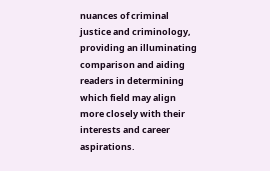nuances of criminal justice and criminology, providing an illuminating comparison and aiding readers in determining which field may align more closely with their interests and career aspirations.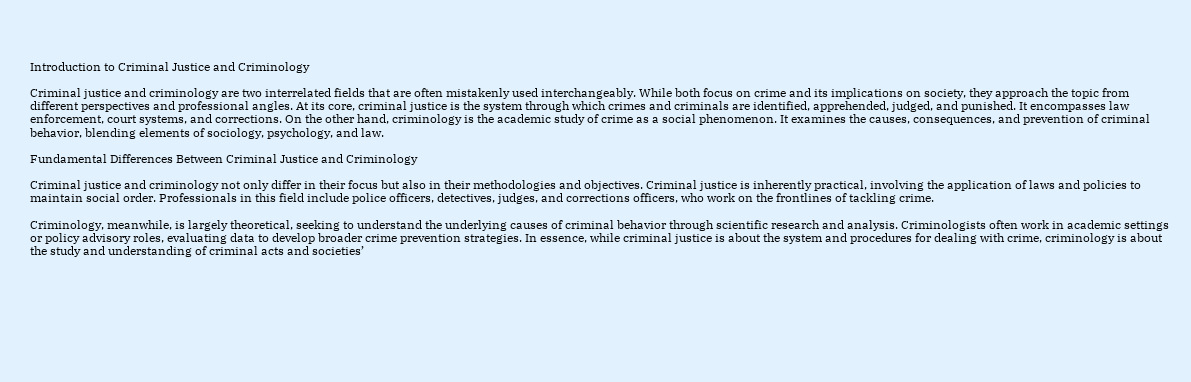Introduction to Criminal Justice and Criminology

Criminal justice and criminology are two interrelated fields that are often mistakenly used interchangeably. While both focus on crime and its implications on society, they approach the topic from different perspectives and professional angles. At its core, criminal justice is the system through which crimes and criminals are identified, apprehended, judged, and punished. It encompasses law enforcement, court systems, and corrections. On the other hand, criminology is the academic study of crime as a social phenomenon. It examines the causes, consequences, and prevention of criminal behavior, blending elements of sociology, psychology, and law.

Fundamental Differences Between Criminal Justice and Criminology

Criminal justice and criminology not only differ in their focus but also in their methodologies and objectives. Criminal justice is inherently practical, involving the application of laws and policies to maintain social order. Professionals in this field include police officers, detectives, judges, and corrections officers, who work on the frontlines of tackling crime.

Criminology, meanwhile, is largely theoretical, seeking to understand the underlying causes of criminal behavior through scientific research and analysis. Criminologists often work in academic settings or policy advisory roles, evaluating data to develop broader crime prevention strategies. In essence, while criminal justice is about the system and procedures for dealing with crime, criminology is about the study and understanding of criminal acts and societies’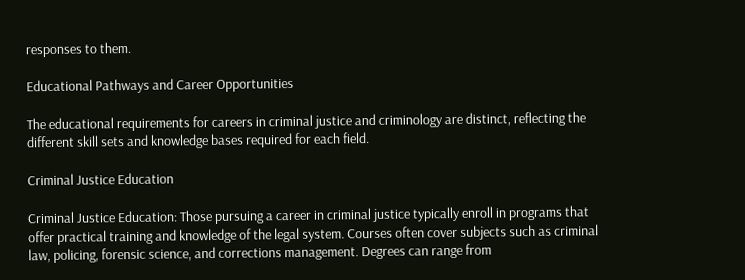responses to them.

Educational Pathways and Career Opportunities

The educational requirements for careers in criminal justice and criminology are distinct, reflecting the different skill sets and knowledge bases required for each field.

Criminal Justice Education

Criminal Justice Education: Those pursuing a career in criminal justice typically enroll in programs that offer practical training and knowledge of the legal system. Courses often cover subjects such as criminal law, policing, forensic science, and corrections management. Degrees can range from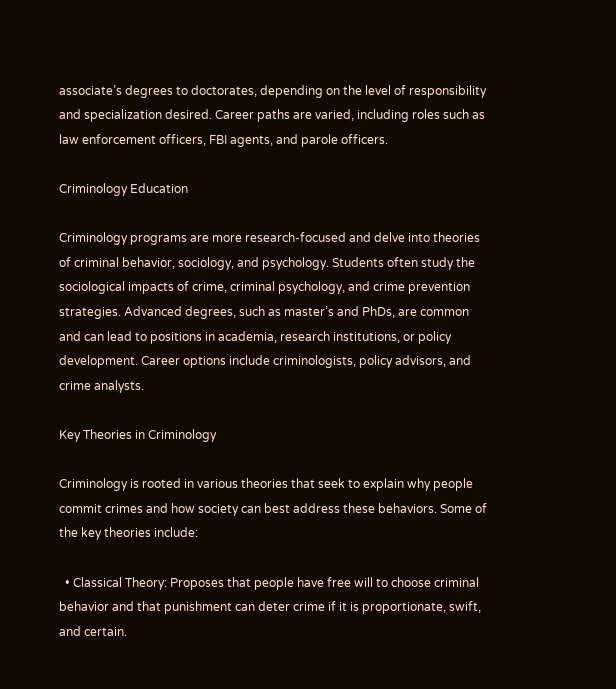associate’s degrees to doctorates, depending on the level of responsibility and specialization desired. Career paths are varied, including roles such as law enforcement officers, FBI agents, and parole officers.

Criminology Education

Criminology programs are more research-focused and delve into theories of criminal behavior, sociology, and psychology. Students often study the sociological impacts of crime, criminal psychology, and crime prevention strategies. Advanced degrees, such as master’s and PhDs, are common and can lead to positions in academia, research institutions, or policy development. Career options include criminologists, policy advisors, and crime analysts.

Key Theories in Criminology

Criminology is rooted in various theories that seek to explain why people commit crimes and how society can best address these behaviors. Some of the key theories include:

  • Classical Theory: Proposes that people have free will to choose criminal behavior and that punishment can deter crime if it is proportionate, swift, and certain.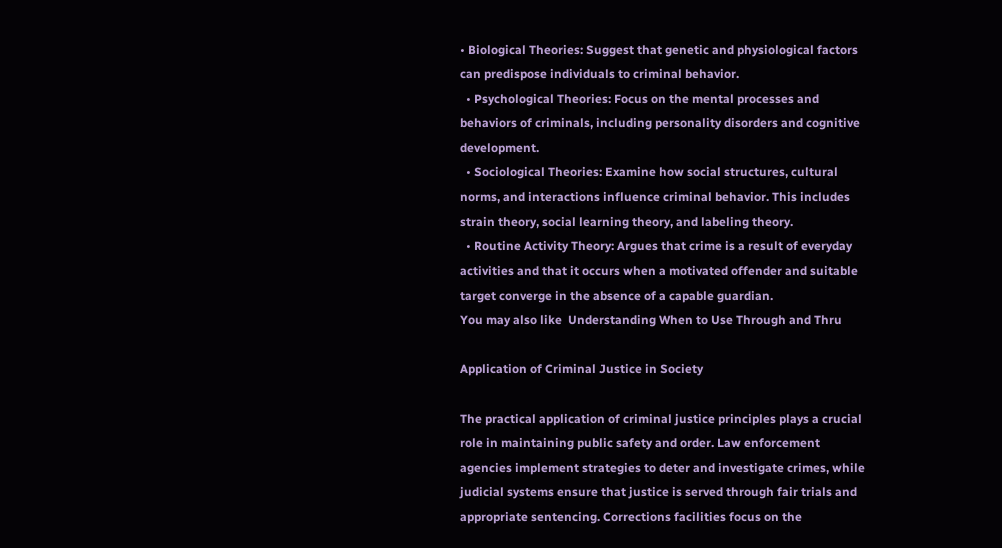• Biological Theories: Suggest that genetic and physiological factors can predispose individuals to criminal behavior.
  • Psychological Theories: Focus on the mental processes and behaviors of criminals, including personality disorders and cognitive development.
  • Sociological Theories: Examine how social structures, cultural norms, and interactions influence criminal behavior. This includes strain theory, social learning theory, and labeling theory.
  • Routine Activity Theory: Argues that crime is a result of everyday activities and that it occurs when a motivated offender and suitable target converge in the absence of a capable guardian.
You may also like  Understanding When to Use Through and Thru

Application of Criminal Justice in Society

The practical application of criminal justice principles plays a crucial role in maintaining public safety and order. Law enforcement agencies implement strategies to deter and investigate crimes, while judicial systems ensure that justice is served through fair trials and appropriate sentencing. Corrections facilities focus on the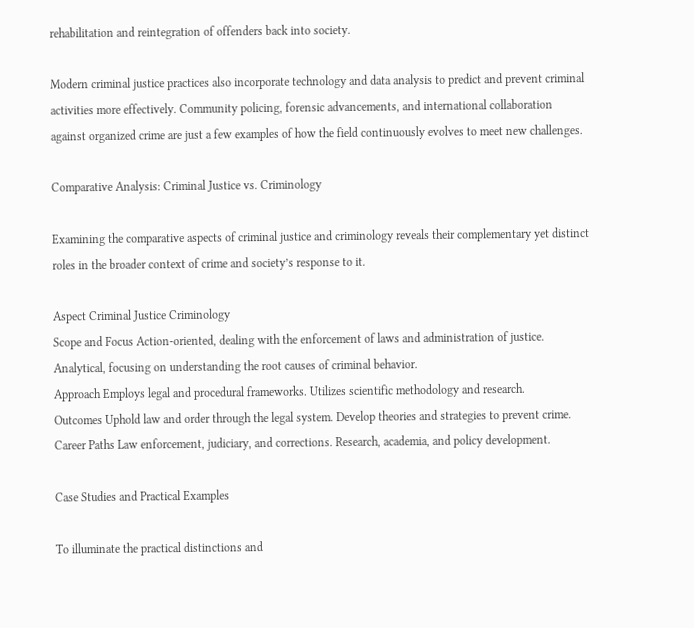rehabilitation and reintegration of offenders back into society.

Modern criminal justice practices also incorporate technology and data analysis to predict and prevent criminal activities more effectively. Community policing, forensic advancements, and international collaboration against organized crime are just a few examples of how the field continuously evolves to meet new challenges.

Comparative Analysis: Criminal Justice vs. Criminology

Examining the comparative aspects of criminal justice and criminology reveals their complementary yet distinct roles in the broader context of crime and society’s response to it.

Aspect Criminal Justice Criminology
Scope and Focus Action-oriented, dealing with the enforcement of laws and administration of justice. Analytical, focusing on understanding the root causes of criminal behavior.
Approach Employs legal and procedural frameworks. Utilizes scientific methodology and research.
Outcomes Uphold law and order through the legal system. Develop theories and strategies to prevent crime.
Career Paths Law enforcement, judiciary, and corrections. Research, academia, and policy development.

Case Studies and Practical Examples

To illuminate the practical distinctions and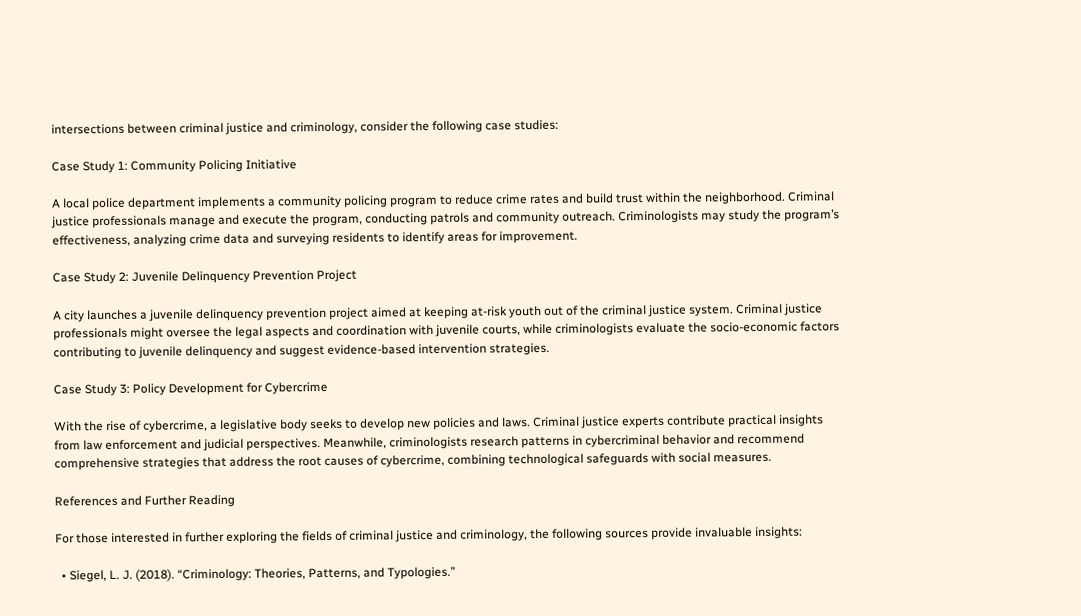intersections between criminal justice and criminology, consider the following case studies:

Case Study 1: Community Policing Initiative

A local police department implements a community policing program to reduce crime rates and build trust within the neighborhood. Criminal justice professionals manage and execute the program, conducting patrols and community outreach. Criminologists may study the program’s effectiveness, analyzing crime data and surveying residents to identify areas for improvement.

Case Study 2: Juvenile Delinquency Prevention Project

A city launches a juvenile delinquency prevention project aimed at keeping at-risk youth out of the criminal justice system. Criminal justice professionals might oversee the legal aspects and coordination with juvenile courts, while criminologists evaluate the socio-economic factors contributing to juvenile delinquency and suggest evidence-based intervention strategies.

Case Study 3: Policy Development for Cybercrime

With the rise of cybercrime, a legislative body seeks to develop new policies and laws. Criminal justice experts contribute practical insights from law enforcement and judicial perspectives. Meanwhile, criminologists research patterns in cybercriminal behavior and recommend comprehensive strategies that address the root causes of cybercrime, combining technological safeguards with social measures.

References and Further Reading

For those interested in further exploring the fields of criminal justice and criminology, the following sources provide invaluable insights:

  • Siegel, L. J. (2018). “Criminology: Theories, Patterns, and Typologies.”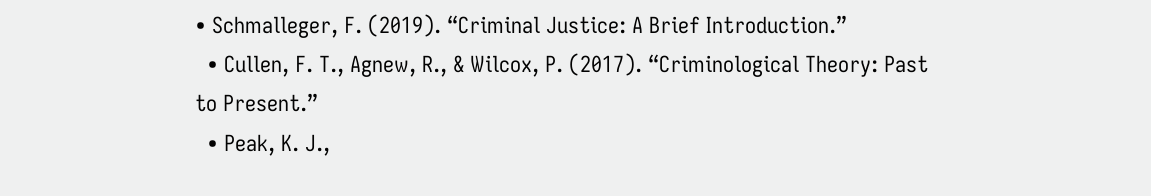• Schmalleger, F. (2019). “Criminal Justice: A Brief Introduction.”
  • Cullen, F. T., Agnew, R., & Wilcox, P. (2017). “Criminological Theory: Past to Present.”
  • Peak, K. J.,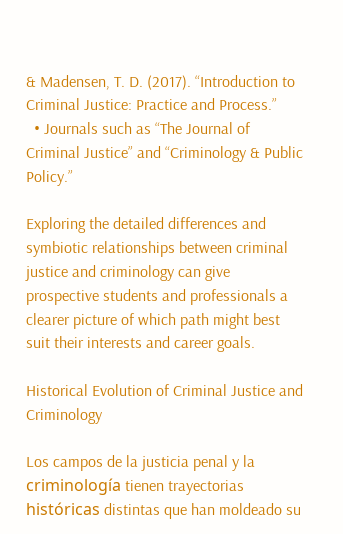& Madensen, T. D. (2017). “Introduction to Criminal Justice: Practice and Process.”
  • Journals such as “The Journal of Criminal Justice” and “Criminology & Public Policy.”

Exploring the detailed differences and symbiotic relationships between criminal justice and criminology can give prospective students and professionals a clearer picture of which path might best suit their interests and career goals.

Historical Evolution of Criminal Justice and Criminology

Los campos de la justicia penal y la criminología tienen trayectorias históricas distintas que han moldeado su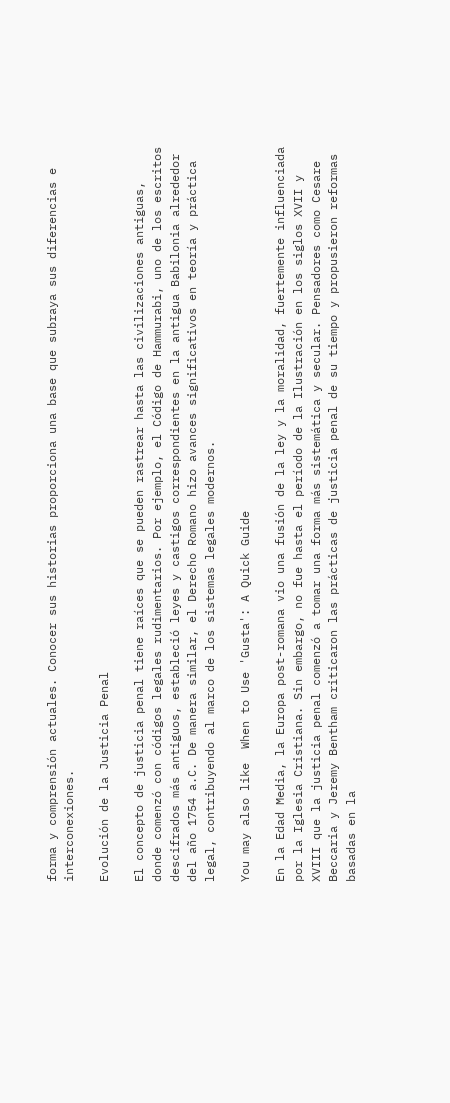forma y comprensión actuales. Conocer sus historias proporciona una base que subraya sus diferencias e interconexiones.

Evolución de la Justicia Penal

El concepto de justicia penal tiene raíces que se pueden rastrear hasta las civilizaciones antiguas, donde comenzó con códigos legales rudimentarios. Por ejemplo, el Código de Hammurabi, uno de los escritos descifrados más antiguos, estableció leyes y castigos correspondientes en la antigua Babilonia alrededor del año 1754 a.C. De manera similar, el Derecho Romano hizo avances significativos en teoría y práctica legal, contribuyendo al marco de los sistemas legales modernos.

You may also like  When to Use 'Gusta': A Quick Guide

En la Edad Media, la Europa post-romana vio una fusión de la ley y la moralidad, fuertemente influenciada por la Iglesia Cristiana. Sin embargo, no fue hasta el período de la Ilustración en los siglos XVII y XVIII que la justicia penal comenzó a tomar una forma más sistemática y secular. Pensadores como Cesare Beccaria y Jeremy Bentham criticaron las prácticas de justicia penal de su tiempo y propusieron reformas basadas en la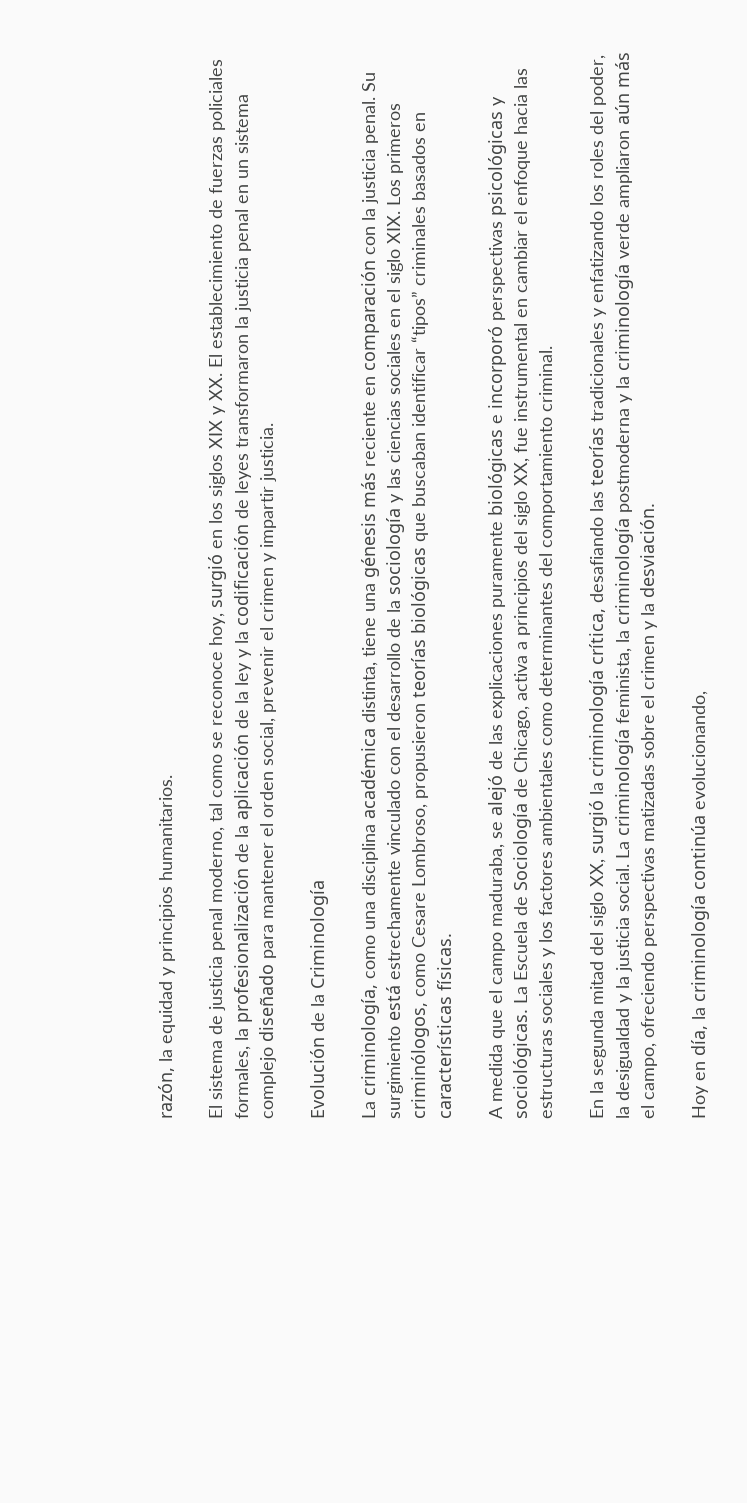razón, la equidad y principios humanitarios.

El sistema de justicia penal moderno, tal como se reconoce hoy, surgió en los siglos XIX y XX. El establecimiento de fuerzas policiales formales, la profesionalización de la aplicación de la ley y la codificación de leyes transformaron la justicia penal en un sistema complejo diseñado para mantener el orden social, prevenir el crimen y impartir justicia.

Evolución de la Criminología

La criminología, como una disciplina académica distinta, tiene una génesis más reciente en comparación con la justicia penal. Su surgimiento está estrechamente vinculado con el desarrollo de la sociología y las ciencias sociales en el siglo XIX. Los primeros criminólogos, como Cesare Lombroso, propusieron teorías biológicas que buscaban identificar “tipos” criminales basados en características físicas.

A medida que el campo maduraba, se alejó de las explicaciones puramente biológicas e incorporó perspectivas psicológicas y sociológicas. La Escuela de Sociología de Chicago, activa a principios del siglo XX, fue instrumental en cambiar el enfoque hacia las estructuras sociales y los factores ambientales como determinantes del comportamiento criminal.

En la segunda mitad del siglo XX, surgió la criminología crítica, desafiando las teorías tradicionales y enfatizando los roles del poder, la desigualdad y la justicia social. La criminología feminista, la criminología postmoderna y la criminología verde ampliaron aún más el campo, ofreciendo perspectivas matizadas sobre el crimen y la desviación.

Hoy en día, la criminología continúa evolucionando,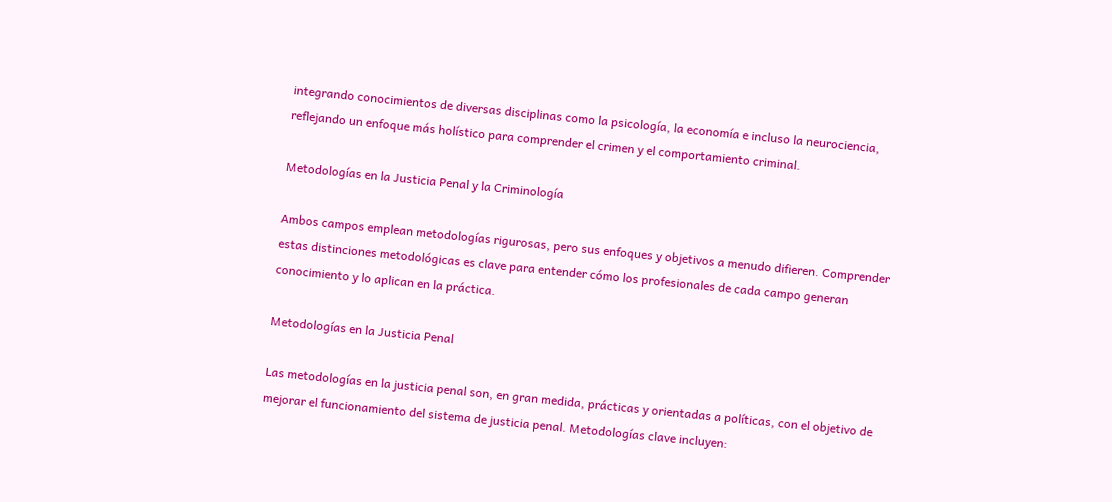integrando conocimientos de diversas disciplinas como la psicología, la economía e incluso la neurociencia, reflejando un enfoque más holístico para comprender el crimen y el comportamiento criminal.

Metodologías en la Justicia Penal y la Criminología

Ambos campos emplean metodologías rigurosas, pero sus enfoques y objetivos a menudo difieren. Comprender estas distinciones metodológicas es clave para entender cómo los profesionales de cada campo generan conocimiento y lo aplican en la práctica.

Metodologías en la Justicia Penal

Las metodologías en la justicia penal son, en gran medida, prácticas y orientadas a políticas, con el objetivo de mejorar el funcionamiento del sistema de justicia penal. Metodologías clave incluyen: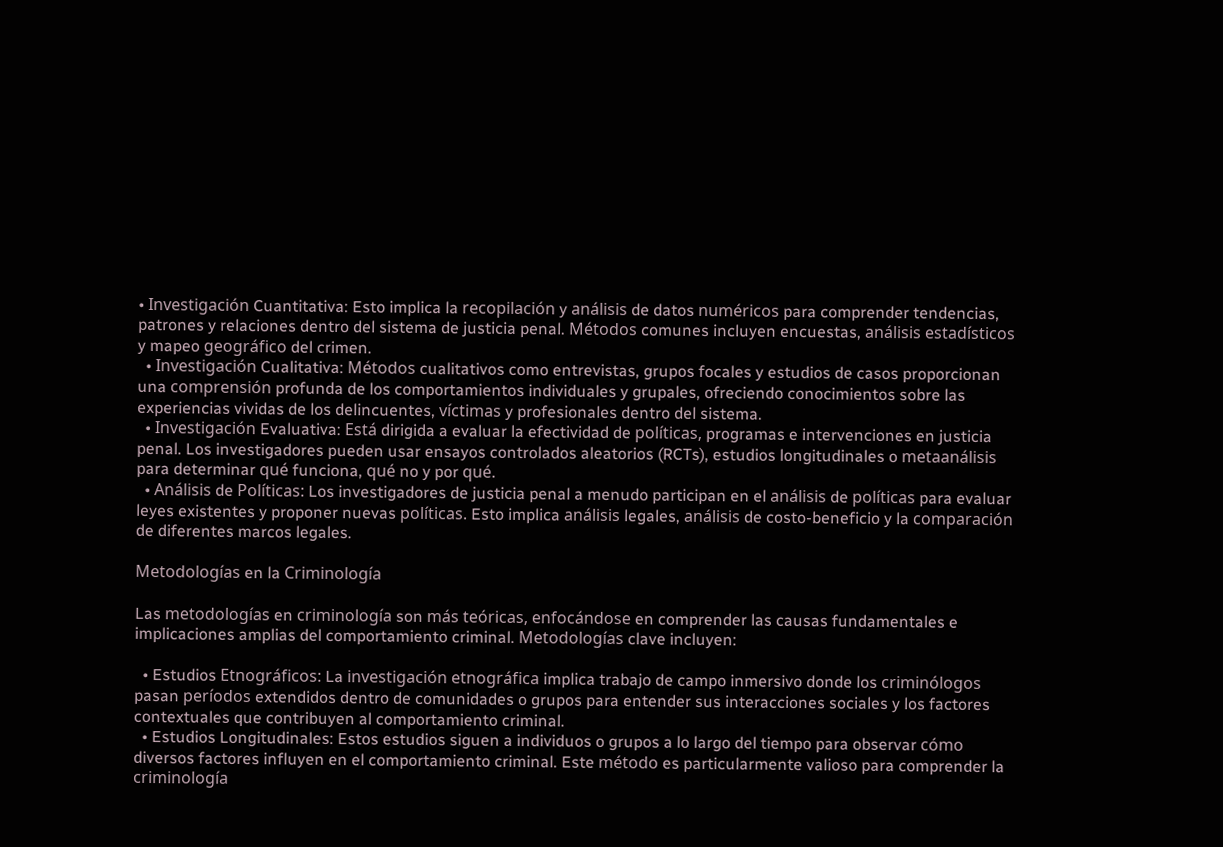• Investigación Cuantitativa: Esto implica la recopilación y análisis de datos numéricos para comprender tendencias, patrones y relaciones dentro del sistema de justicia penal. Métodos comunes incluyen encuestas, análisis estadísticos y mapeo geográfico del crimen.
  • Investigación Cualitativa: Métodos cualitativos como entrevistas, grupos focales y estudios de casos proporcionan una comprensión profunda de los comportamientos individuales y grupales, ofreciendo conocimientos sobre las experiencias vividas de los delincuentes, víctimas y profesionales dentro del sistema.
  • Investigación Evaluativa: Está dirigida a evaluar la efectividad de políticas, programas e intervenciones en justicia penal. Los investigadores pueden usar ensayos controlados aleatorios (RCTs), estudios longitudinales o metaanálisis para determinar qué funciona, qué no y por qué.
  • Análisis de Políticas: Los investigadores de justicia penal a menudo participan en el análisis de políticas para evaluar leyes existentes y proponer nuevas políticas. Esto implica análisis legales, análisis de costo-beneficio y la comparación de diferentes marcos legales.

Metodologías en la Criminología

Las metodologías en criminología son más teóricas, enfocándose en comprender las causas fundamentales e implicaciones amplias del comportamiento criminal. Metodologías clave incluyen:

  • Estudios Etnográficos: La investigación etnográfica implica trabajo de campo inmersivo donde los criminólogos pasan períodos extendidos dentro de comunidades o grupos para entender sus interacciones sociales y los factores contextuales que contribuyen al comportamiento criminal.
  • Estudios Longitudinales: Estos estudios siguen a individuos o grupos a lo largo del tiempo para observar cómo diversos factores influyen en el comportamiento criminal. Este método es particularmente valioso para comprender la criminología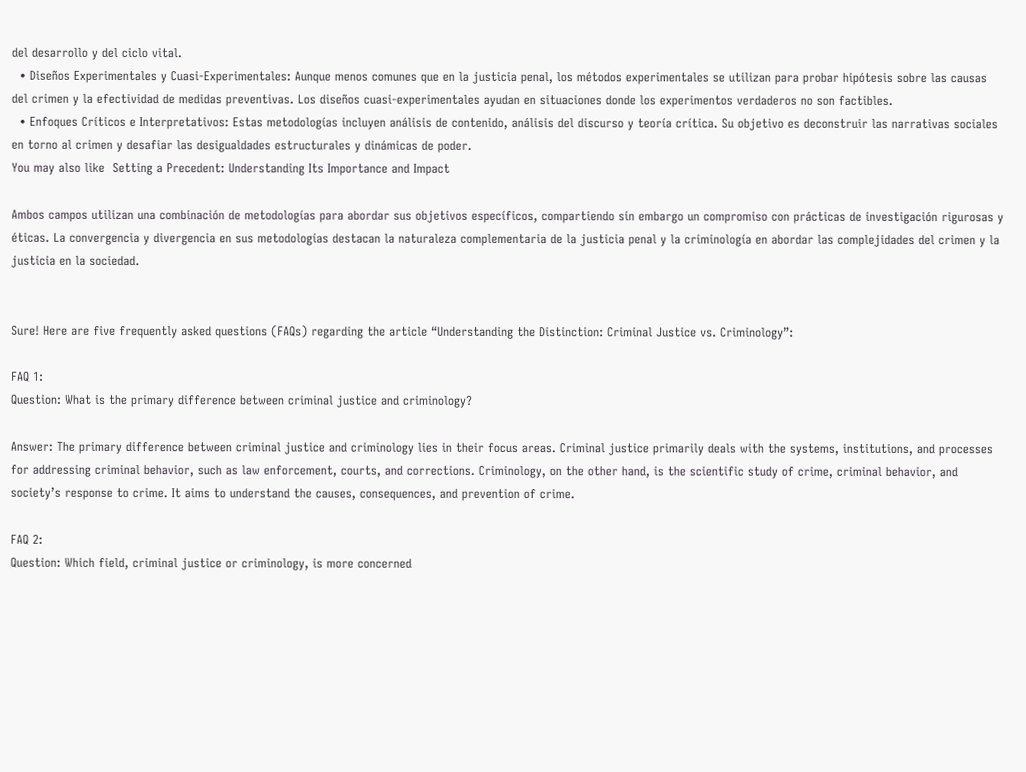del desarrollo y del ciclo vital.
  • Diseños Experimentales y Cuasi-Experimentales: Aunque menos comunes que en la justicia penal, los métodos experimentales se utilizan para probar hipótesis sobre las causas del crimen y la efectividad de medidas preventivas. Los diseños cuasi-experimentales ayudan en situaciones donde los experimentos verdaderos no son factibles.
  • Enfoques Críticos e Interpretativos: Estas metodologías incluyen análisis de contenido, análisis del discurso y teoría crítica. Su objetivo es deconstruir las narrativas sociales en torno al crimen y desafiar las desigualdades estructurales y dinámicas de poder.
You may also like  Setting a Precedent: Understanding Its Importance and Impact

Ambos campos utilizan una combinación de metodologías para abordar sus objetivos específicos, compartiendo sin embargo un compromiso con prácticas de investigación rigurosas y éticas. La convergencia y divergencia en sus metodologías destacan la naturaleza complementaria de la justicia penal y la criminología en abordar las complejidades del crimen y la justicia en la sociedad.


Sure! Here are five frequently asked questions (FAQs) regarding the article “Understanding the Distinction: Criminal Justice vs. Criminology”:

FAQ 1:
Question: What is the primary difference between criminal justice and criminology?

Answer: The primary difference between criminal justice and criminology lies in their focus areas. Criminal justice primarily deals with the systems, institutions, and processes for addressing criminal behavior, such as law enforcement, courts, and corrections. Criminology, on the other hand, is the scientific study of crime, criminal behavior, and society’s response to crime. It aims to understand the causes, consequences, and prevention of crime.

FAQ 2:
Question: Which field, criminal justice or criminology, is more concerned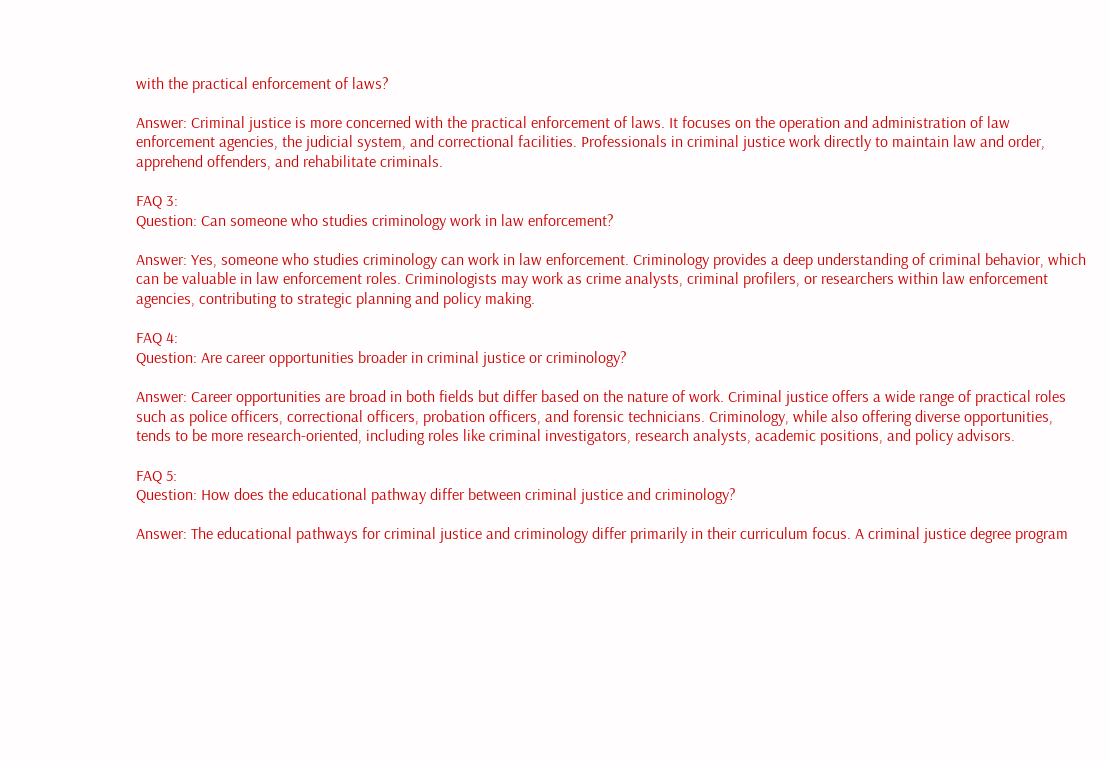with the practical enforcement of laws?

Answer: Criminal justice is more concerned with the practical enforcement of laws. It focuses on the operation and administration of law enforcement agencies, the judicial system, and correctional facilities. Professionals in criminal justice work directly to maintain law and order, apprehend offenders, and rehabilitate criminals.

FAQ 3:
Question: Can someone who studies criminology work in law enforcement?

Answer: Yes, someone who studies criminology can work in law enforcement. Criminology provides a deep understanding of criminal behavior, which can be valuable in law enforcement roles. Criminologists may work as crime analysts, criminal profilers, or researchers within law enforcement agencies, contributing to strategic planning and policy making.

FAQ 4:
Question: Are career opportunities broader in criminal justice or criminology?

Answer: Career opportunities are broad in both fields but differ based on the nature of work. Criminal justice offers a wide range of practical roles such as police officers, correctional officers, probation officers, and forensic technicians. Criminology, while also offering diverse opportunities, tends to be more research-oriented, including roles like criminal investigators, research analysts, academic positions, and policy advisors.

FAQ 5:
Question: How does the educational pathway differ between criminal justice and criminology?

Answer: The educational pathways for criminal justice and criminology differ primarily in their curriculum focus. A criminal justice degree program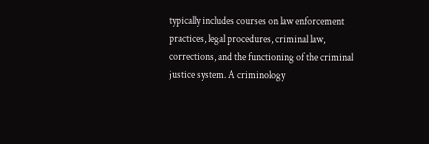typically includes courses on law enforcement practices, legal procedures, criminal law, corrections, and the functioning of the criminal justice system. A criminology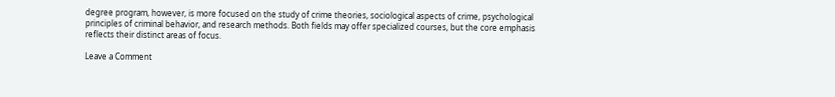degree program, however, is more focused on the study of crime theories, sociological aspects of crime, psychological principles of criminal behavior, and research methods. Both fields may offer specialized courses, but the core emphasis reflects their distinct areas of focus.

Leave a Comment